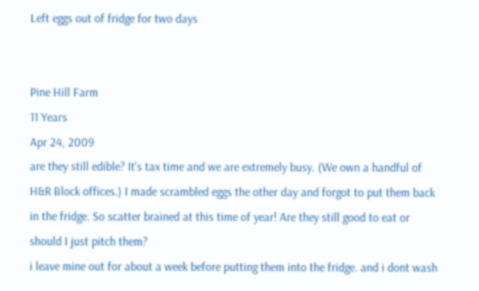Left eggs out of fridge for two days


Pine Hill Farm
11 Years
Apr 24, 2009
are they still edible? It's tax time and we are extremely busy. (We own a handful of H&R Block offices.) I made scrambled eggs the other day and forgot to put them back in the fridge. So scatter brained at this time of year! Are they still good to eat or should I just pitch them?
i leave mine out for about a week before putting them into the fridge. and i dont wash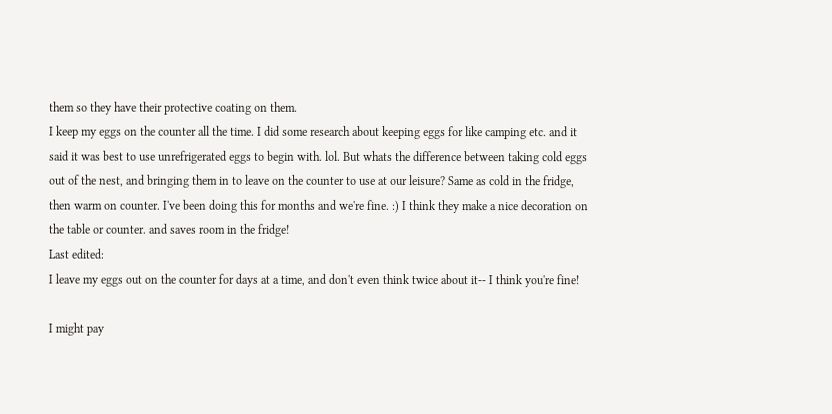them so they have their protective coating on them.
I keep my eggs on the counter all the time. I did some research about keeping eggs for like camping etc. and it said it was best to use unrefrigerated eggs to begin with. lol. But whats the difference between taking cold eggs out of the nest, and bringing them in to leave on the counter to use at our leisure? Same as cold in the fridge, then warm on counter. I've been doing this for months and we're fine. :) I think they make a nice decoration on the table or counter. and saves room in the fridge!
Last edited:
I leave my eggs out on the counter for days at a time, and don't even think twice about it-- I think you're fine!

I might pay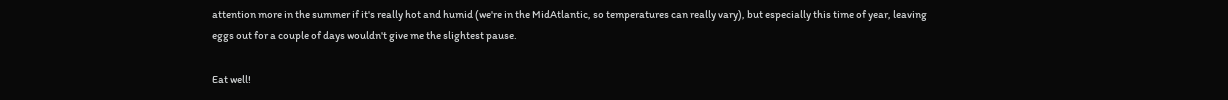attention more in the summer if it's really hot and humid (we're in the MidAtlantic, so temperatures can really vary), but especially this time of year, leaving eggs out for a couple of days wouldn't give me the slightest pause.

Eat well!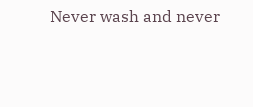Never wash and never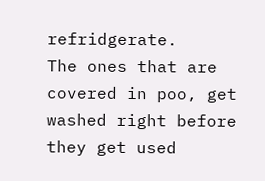refridgerate.
The ones that are covered in poo, get washed right before they get used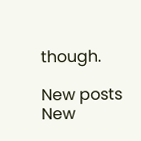though.

New posts New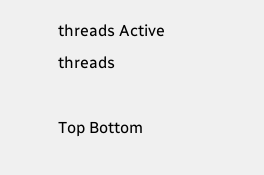threads Active threads

Top Bottom